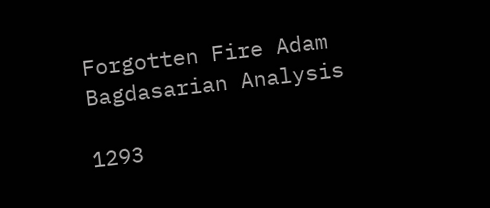Forgotten Fire Adam Bagdasarian Analysis

1293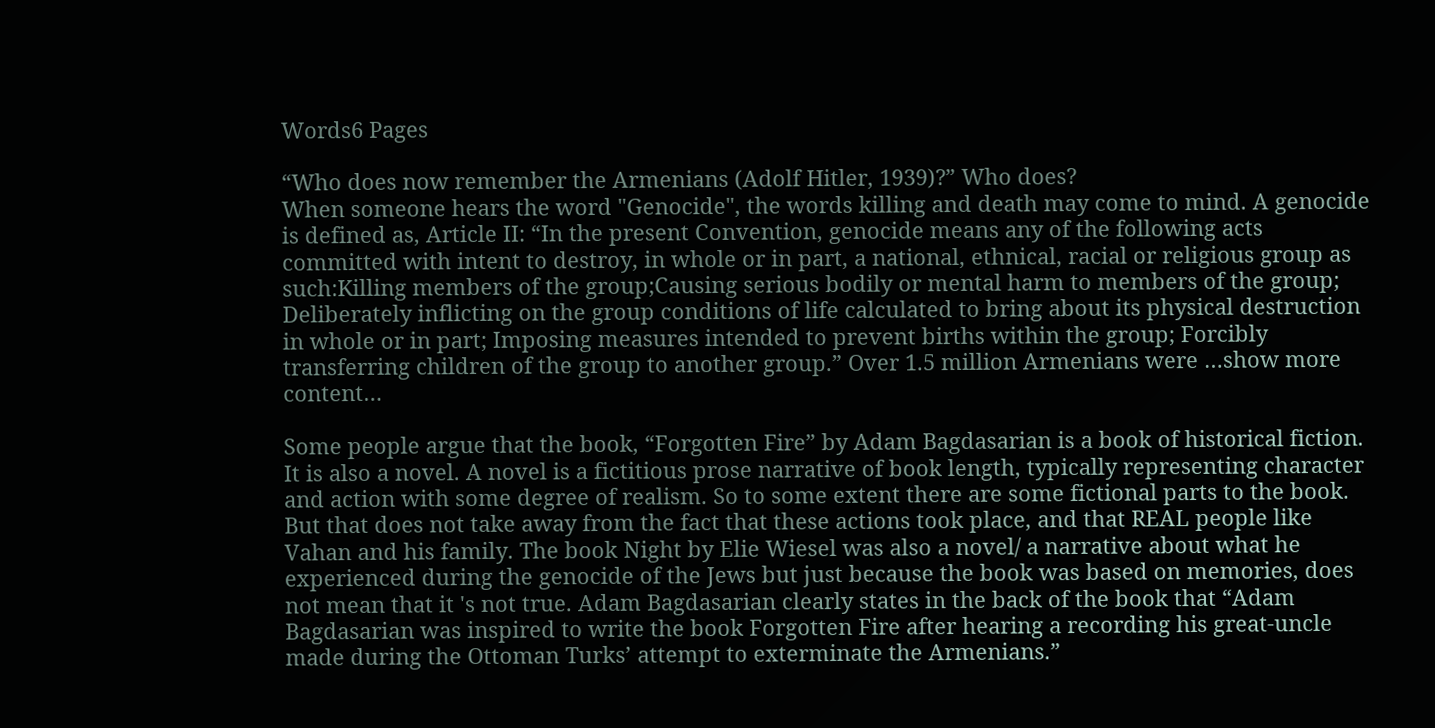Words6 Pages

“Who does now remember the Armenians (Adolf Hitler, 1939)?” Who does?
When someone hears the word "Genocide", the words killing and death may come to mind. A genocide is defined as, Article II: “In the present Convention, genocide means any of the following acts committed with intent to destroy, in whole or in part, a national, ethnical, racial or religious group as such:Killing members of the group;Causing serious bodily or mental harm to members of the group; Deliberately inflicting on the group conditions of life calculated to bring about its physical destruction in whole or in part; Imposing measures intended to prevent births within the group; Forcibly transferring children of the group to another group.” Over 1.5 million Armenians were …show more content…

Some people argue that the book, “Forgotten Fire” by Adam Bagdasarian is a book of historical fiction. It is also a novel. A novel is a fictitious prose narrative of book length, typically representing character and action with some degree of realism. So to some extent there are some fictional parts to the book. But that does not take away from the fact that these actions took place, and that REAL people like Vahan and his family. The book Night by Elie Wiesel was also a novel/ a narrative about what he experienced during the genocide of the Jews but just because the book was based on memories, does not mean that it 's not true. Adam Bagdasarian clearly states in the back of the book that “Adam Bagdasarian was inspired to write the book Forgotten Fire after hearing a recording his great-uncle made during the Ottoman Turks’ attempt to exterminate the Armenians.”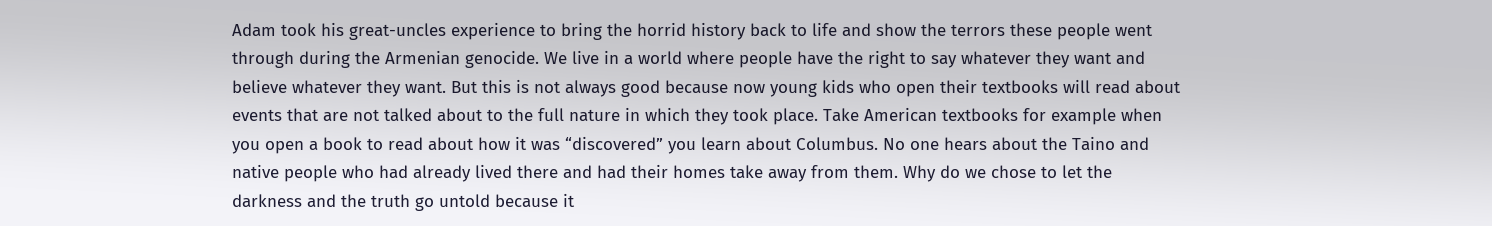Adam took his great-uncles experience to bring the horrid history back to life and show the terrors these people went through during the Armenian genocide. We live in a world where people have the right to say whatever they want and believe whatever they want. But this is not always good because now young kids who open their textbooks will read about events that are not talked about to the full nature in which they took place. Take American textbooks for example when you open a book to read about how it was “discovered” you learn about Columbus. No one hears about the Taino and native people who had already lived there and had their homes take away from them. Why do we chose to let the darkness and the truth go untold because it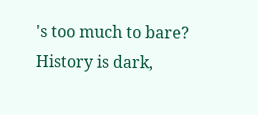's too much to bare? History is dark,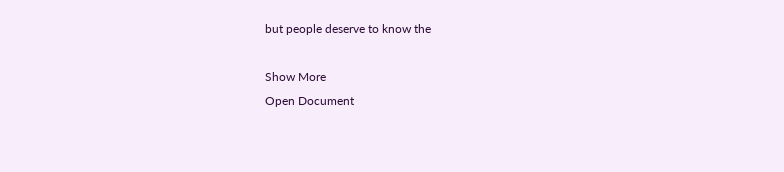but people deserve to know the

Show More
Open Document